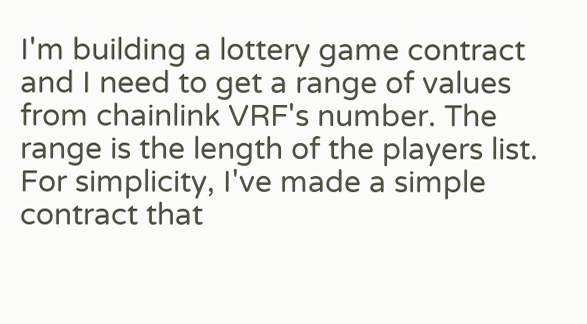I'm building a lottery game contract and I need to get a range of values from chainlink VRF's number. The range is the length of the players list. For simplicity, I've made a simple contract that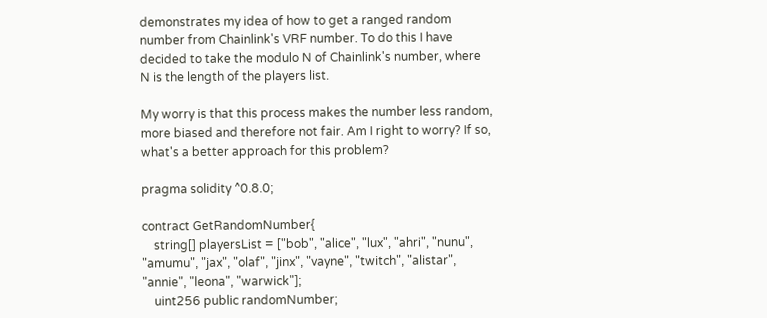demonstrates my idea of how to get a ranged random number from Chainlink's VRF number. To do this I have decided to take the modulo N of Chainlink's number, where N is the length of the players list.

My worry is that this process makes the number less random, more biased and therefore not fair. Am I right to worry? If so, what's a better approach for this problem?

pragma solidity ^0.8.0;

contract GetRandomNumber{
    string[] playersList = ["bob", "alice", "lux", "ahri", "nunu", "amumu", "jax", "olaf", "jinx", "vayne", "twitch", "alistar", "annie", "leona", "warwick"];
    uint256 public randomNumber;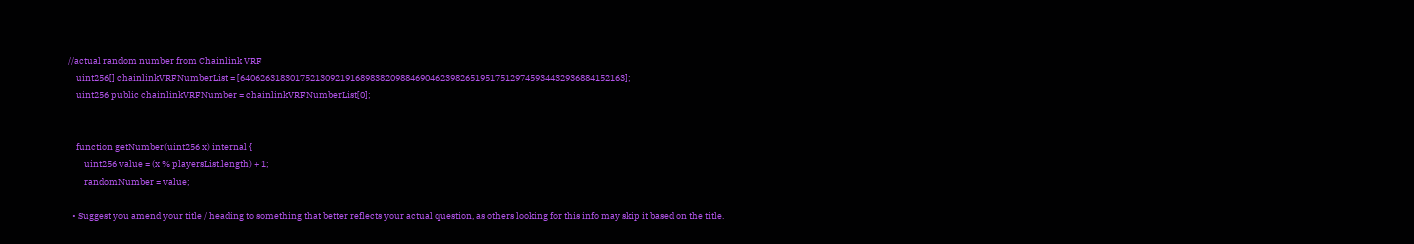//actual random number from Chainlink VRF
    uint256[] chainlinkVRFNumberList = [64062631830175213092191689838209884690462398265195175129745934432936884152163];
    uint256 public chainlinkVRFNumber = chainlinkVRFNumberList[0];


    function getNumber(uint256 x) internal {
        uint256 value = (x % playersList.length) + 1;
        randomNumber = value;

  • Suggest you amend your title / heading to something that better reflects your actual question, as others looking for this info may skip it based on the title.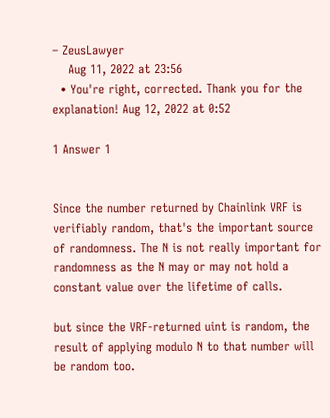– ZeusLawyer
    Aug 11, 2022 at 23:56
  • You're right, corrected. Thank you for the explanation! Aug 12, 2022 at 0:52

1 Answer 1


Since the number returned by Chainlink VRF is verifiably random, that's the important source of randomness. The N is not really important for randomness as the N may or may not hold a constant value over the lifetime of calls.

but since the VRF-returned uint is random, the result of applying modulo N to that number will be random too.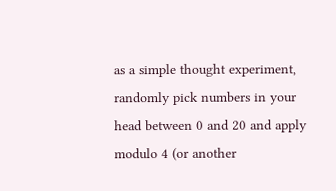as a simple thought experiment, randomly pick numbers in your head between 0 and 20 and apply modulo 4 (or another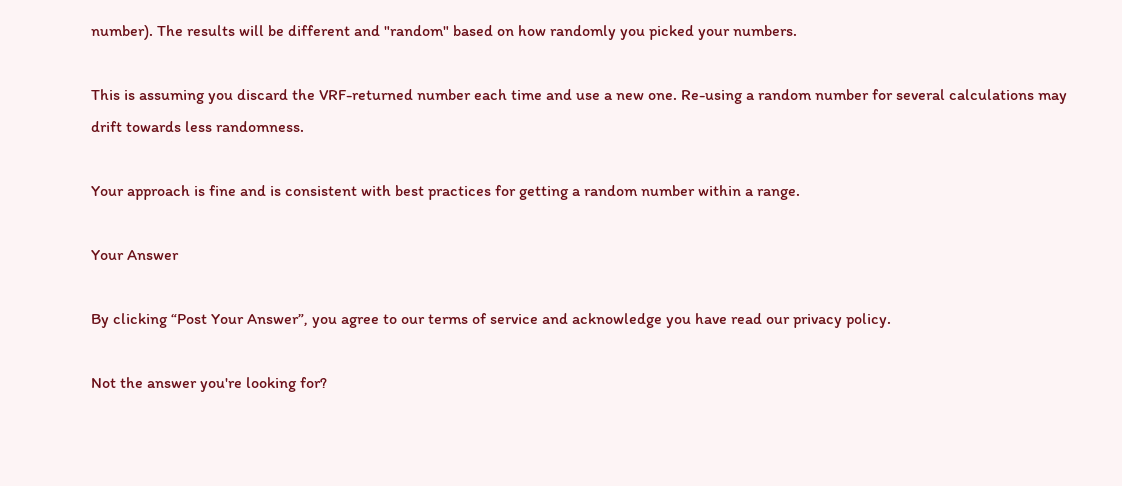number). The results will be different and "random" based on how randomly you picked your numbers.

This is assuming you discard the VRF-returned number each time and use a new one. Re-using a random number for several calculations may drift towards less randomness.

Your approach is fine and is consistent with best practices for getting a random number within a range.

Your Answer

By clicking “Post Your Answer”, you agree to our terms of service and acknowledge you have read our privacy policy.

Not the answer you're looking for?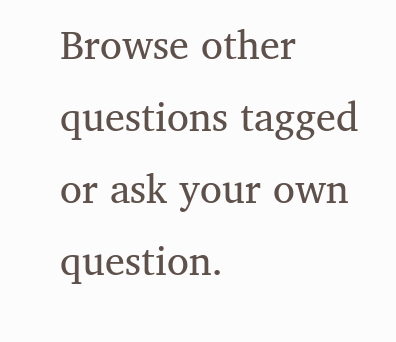Browse other questions tagged or ask your own question.